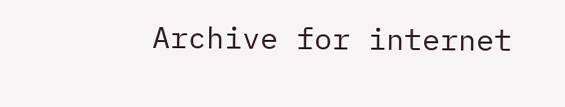Archive for internet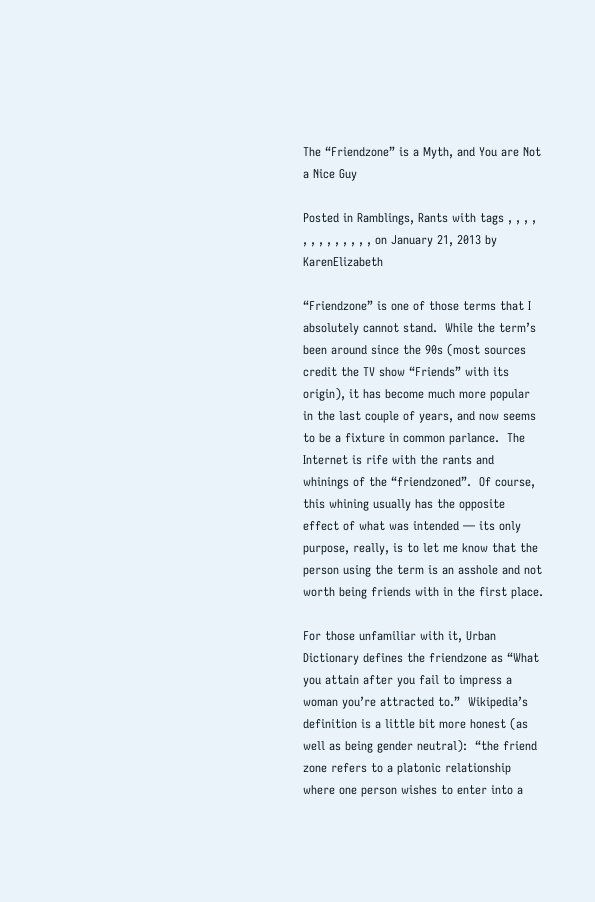The “Friendzone” is a Myth, and You are Not a Nice Guy

Posted in Ramblings, Rants with tags , , , , , , , , , , , , , on January 21, 2013 by KarenElizabeth

“Friendzone” is one of those terms that I absolutely cannot stand.  While the term’s been around since the 90s (most sources credit the TV show “Friends” with its origin), it has become much more popular in the last couple of years, and now seems to be a fixture in common parlance.  The Internet is rife with the rants and whinings of the “friendzoned”.  Of course, this whining usually has the opposite effect of what was intended — its only purpose, really, is to let me know that the person using the term is an asshole and not worth being friends with in the first place.

For those unfamiliar with it, Urban Dictionary defines the friendzone as “What you attain after you fail to impress a woman you’re attracted to.”  Wikipedia’s definition is a little bit more honest (as well as being gender neutral):  “the friend zone refers to a platonic relationship where one person wishes to enter into a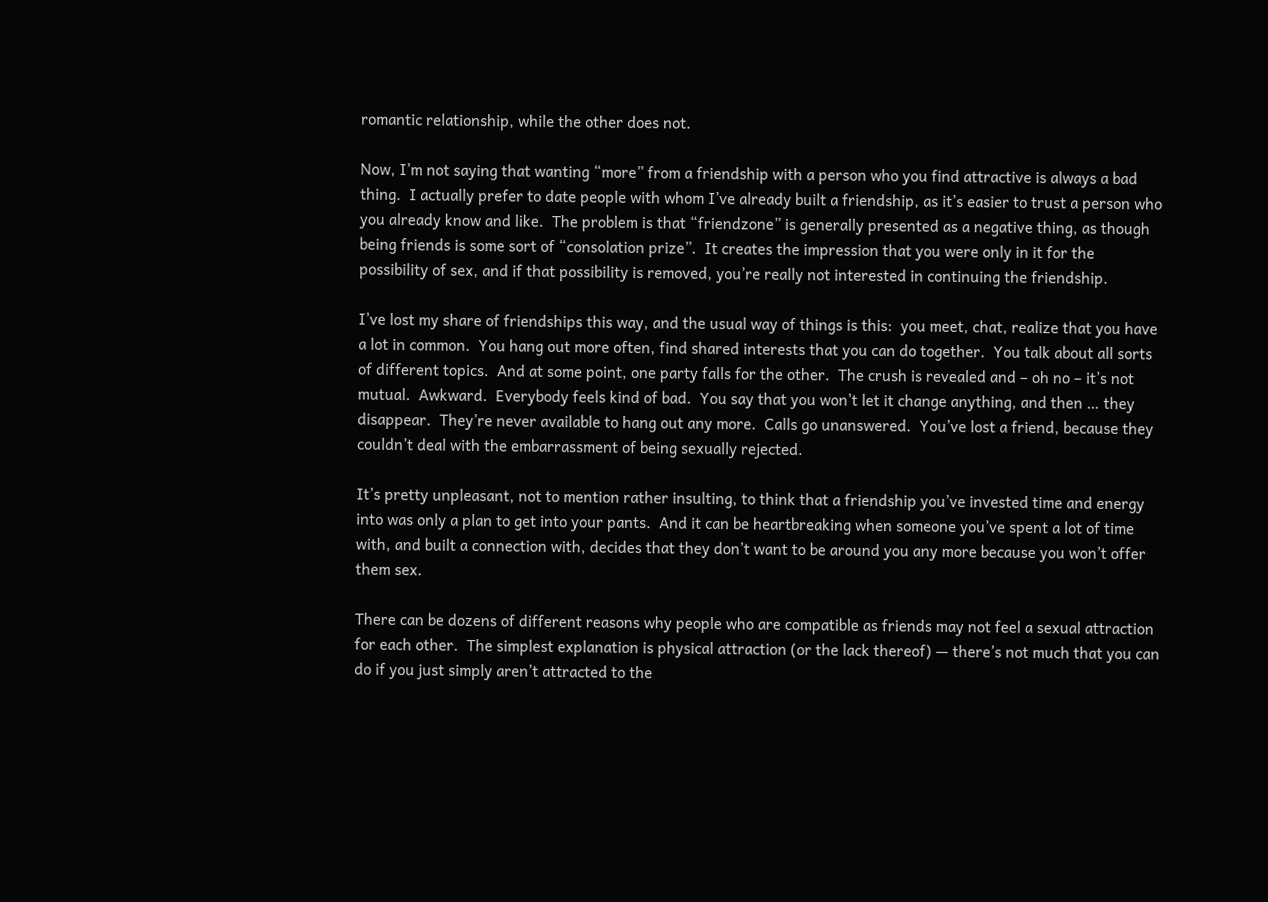romantic relationship, while the other does not.

Now, I’m not saying that wanting “more” from a friendship with a person who you find attractive is always a bad thing.  I actually prefer to date people with whom I’ve already built a friendship, as it’s easier to trust a person who you already know and like.  The problem is that “friendzone” is generally presented as a negative thing, as though being friends is some sort of “consolation prize”.  It creates the impression that you were only in it for the possibility of sex, and if that possibility is removed, you’re really not interested in continuing the friendship.

I’ve lost my share of friendships this way, and the usual way of things is this:  you meet, chat, realize that you have a lot in common.  You hang out more often, find shared interests that you can do together.  You talk about all sorts of different topics.  And at some point, one party falls for the other.  The crush is revealed and – oh no – it’s not mutual.  Awkward.  Everybody feels kind of bad.  You say that you won’t let it change anything, and then … they disappear.  They’re never available to hang out any more.  Calls go unanswered.  You’ve lost a friend, because they couldn’t deal with the embarrassment of being sexually rejected.

It’s pretty unpleasant, not to mention rather insulting, to think that a friendship you’ve invested time and energy into was only a plan to get into your pants.  And it can be heartbreaking when someone you’ve spent a lot of time with, and built a connection with, decides that they don’t want to be around you any more because you won’t offer them sex.

There can be dozens of different reasons why people who are compatible as friends may not feel a sexual attraction for each other.  The simplest explanation is physical attraction (or the lack thereof) — there’s not much that you can do if you just simply aren’t attracted to the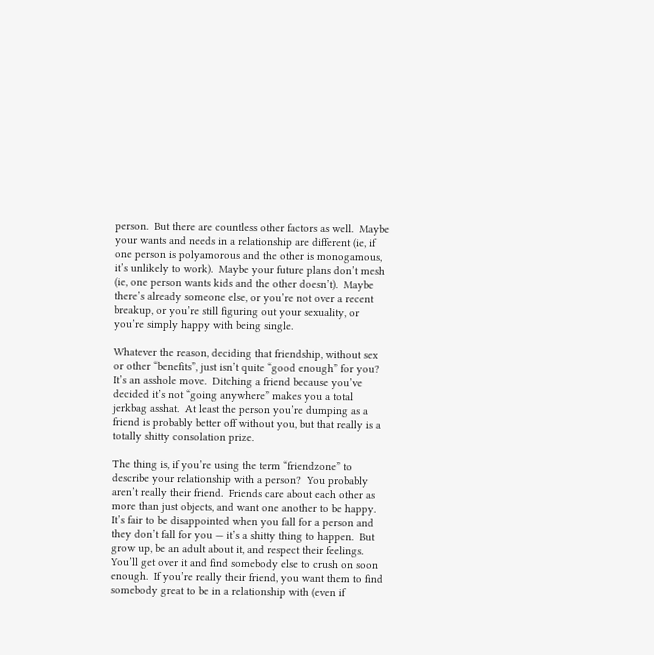person.  But there are countless other factors as well.  Maybe your wants and needs in a relationship are different (ie, if one person is polyamorous and the other is monogamous, it’s unlikely to work).  Maybe your future plans don’t mesh (ie, one person wants kids and the other doesn’t).  Maybe there’s already someone else, or you’re not over a recent breakup, or you’re still figuring out your sexuality, or you’re simply happy with being single.

Whatever the reason, deciding that friendship, without sex or other “benefits”, just isn’t quite “good enough” for you?  It’s an asshole move.  Ditching a friend because you’ve decided it’s not “going anywhere” makes you a total jerkbag asshat.  At least the person you’re dumping as a friend is probably better off without you, but that really is a totally shitty consolation prize.

The thing is, if you’re using the term “friendzone” to describe your relationship with a person?  You probably aren’t really their friend.  Friends care about each other as more than just objects, and want one another to be happy.  It’s fair to be disappointed when you fall for a person and they don’t fall for you — it’s a shitty thing to happen.  But grow up, be an adult about it, and respect their feelings.  You’ll get over it and find somebody else to crush on soon enough.  If you’re really their friend, you want them to find somebody great to be in a relationship with (even if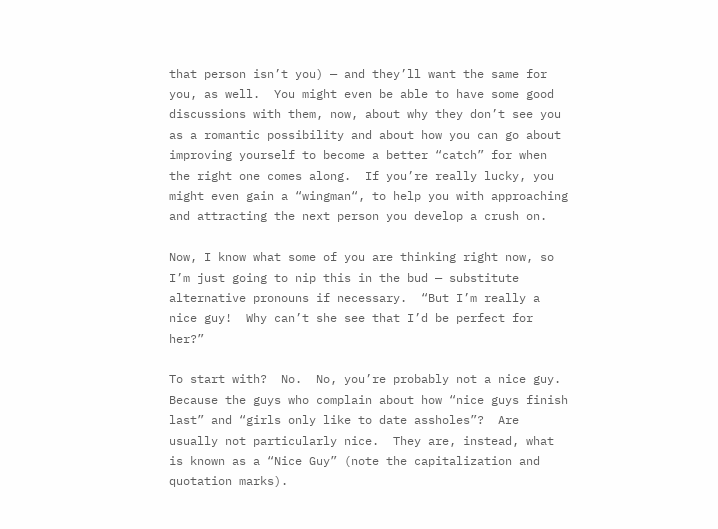that person isn’t you) — and they’ll want the same for you, as well.  You might even be able to have some good discussions with them, now, about why they don’t see you as a romantic possibility and about how you can go about improving yourself to become a better “catch” for when the right one comes along.  If you’re really lucky, you might even gain a “wingman“, to help you with approaching and attracting the next person you develop a crush on.

Now, I know what some of you are thinking right now, so I’m just going to nip this in the bud — substitute alternative pronouns if necessary.  “But I’m really a nice guy!  Why can’t she see that I’d be perfect for her?”

To start with?  No.  No, you’re probably not a nice guy.  Because the guys who complain about how “nice guys finish last” and “girls only like to date assholes”?  Are usually not particularly nice.  They are, instead, what is known as a “Nice Guy” (note the capitalization and quotation marks).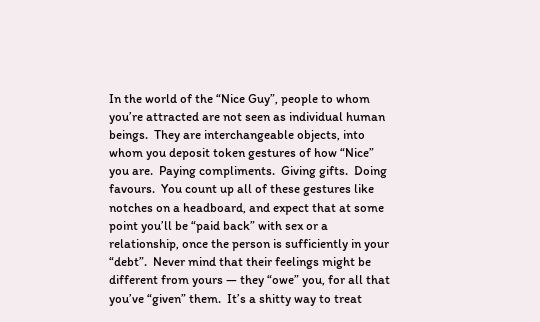In the world of the “Nice Guy”, people to whom you’re attracted are not seen as individual human beings.  They are interchangeable objects, into whom you deposit token gestures of how “Nice” you are.  Paying compliments.  Giving gifts.  Doing favours.  You count up all of these gestures like notches on a headboard, and expect that at some point you’ll be “paid back” with sex or a relationship, once the person is sufficiently in your “debt”.  Never mind that their feelings might be different from yours — they “owe” you, for all that you’ve “given” them.  It’s a shitty way to treat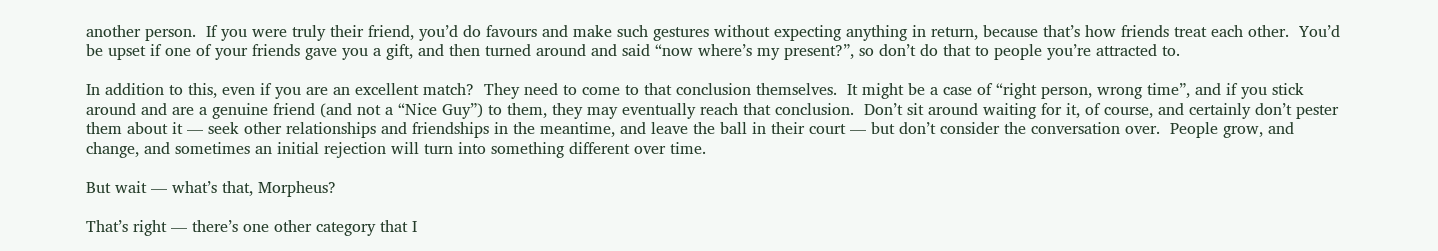another person.  If you were truly their friend, you’d do favours and make such gestures without expecting anything in return, because that’s how friends treat each other.  You’d be upset if one of your friends gave you a gift, and then turned around and said “now where’s my present?”, so don’t do that to people you’re attracted to.

In addition to this, even if you are an excellent match?  They need to come to that conclusion themselves.  It might be a case of “right person, wrong time”, and if you stick around and are a genuine friend (and not a “Nice Guy”) to them, they may eventually reach that conclusion.  Don’t sit around waiting for it, of course, and certainly don’t pester them about it — seek other relationships and friendships in the meantime, and leave the ball in their court — but don’t consider the conversation over.  People grow, and change, and sometimes an initial rejection will turn into something different over time.

But wait — what’s that, Morpheus?

That’s right — there’s one other category that I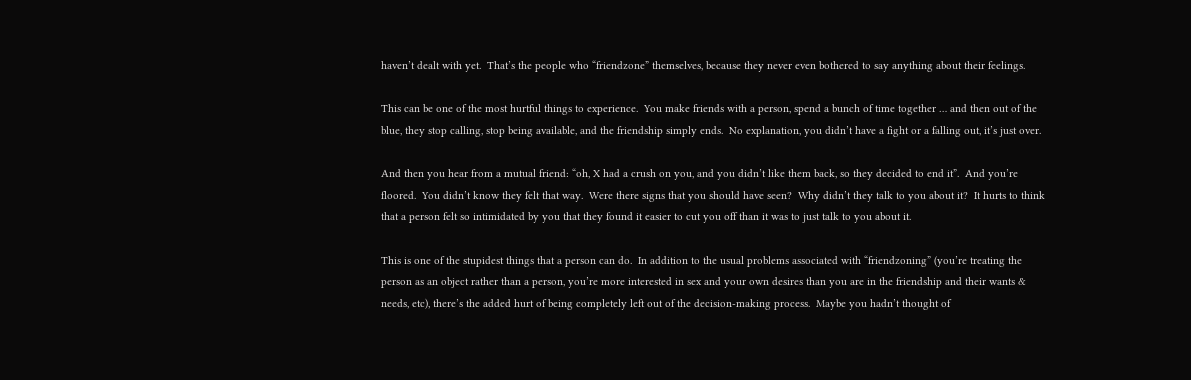haven’t dealt with yet.  That’s the people who “friendzone” themselves, because they never even bothered to say anything about their feelings.

This can be one of the most hurtful things to experience.  You make friends with a person, spend a bunch of time together … and then out of the blue, they stop calling, stop being available, and the friendship simply ends.  No explanation, you didn’t have a fight or a falling out, it’s just over.

And then you hear from a mutual friend: “oh, X had a crush on you, and you didn’t like them back, so they decided to end it”.  And you’re floored.  You didn’t know they felt that way.  Were there signs that you should have seen?  Why didn’t they talk to you about it?  It hurts to think that a person felt so intimidated by you that they found it easier to cut you off than it was to just talk to you about it.

This is one of the stupidest things that a person can do.  In addition to the usual problems associated with “friendzoning” (you’re treating the person as an object rather than a person, you’re more interested in sex and your own desires than you are in the friendship and their wants & needs, etc), there’s the added hurt of being completely left out of the decision-making process.  Maybe you hadn’t thought of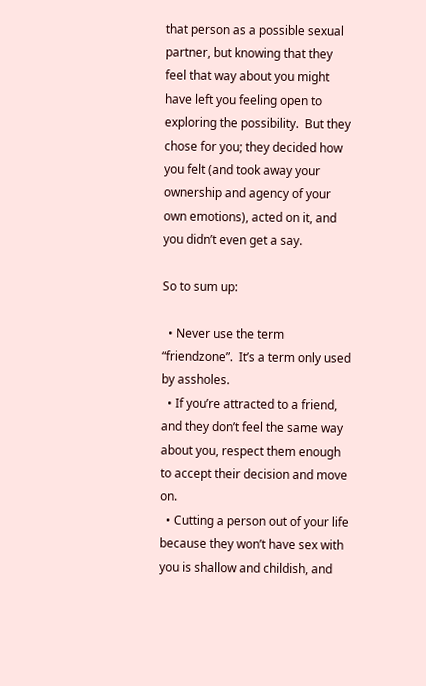that person as a possible sexual partner, but knowing that they feel that way about you might have left you feeling open to exploring the possibility.  But they chose for you; they decided how you felt (and took away your ownership and agency of your own emotions), acted on it, and you didn’t even get a say.

So to sum up:

  • Never use the term “friendzone”.  It’s a term only used by assholes.
  • If you’re attracted to a friend, and they don’t feel the same way about you, respect them enough to accept their decision and move on.
  • Cutting a person out of your life because they won’t have sex with you is shallow and childish, and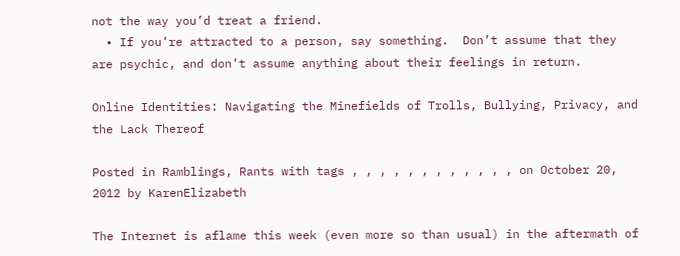not the way you’d treat a friend.
  • If you’re attracted to a person, say something.  Don’t assume that they are psychic, and don’t assume anything about their feelings in return.

Online Identities: Navigating the Minefields of Trolls, Bullying, Privacy, and the Lack Thereof

Posted in Ramblings, Rants with tags , , , , , , , , , , , , on October 20, 2012 by KarenElizabeth

The Internet is aflame this week (even more so than usual) in the aftermath of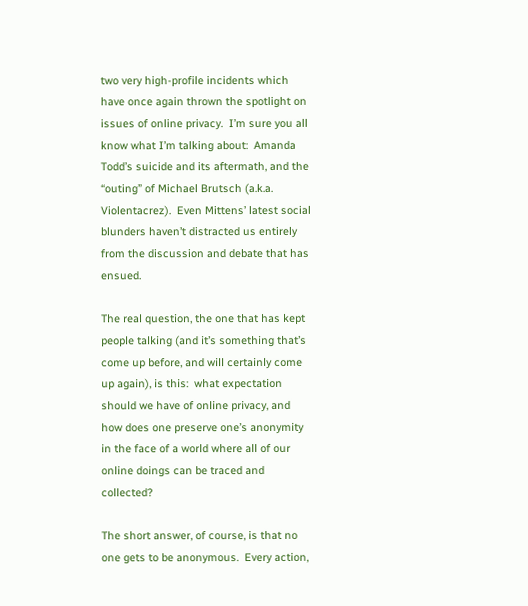two very high-profile incidents which have once again thrown the spotlight on issues of online privacy.  I’m sure you all know what I’m talking about:  Amanda Todd’s suicide and its aftermath, and the “outing” of Michael Brutsch (a.k.a. Violentacrez).  Even Mittens’ latest social blunders haven’t distracted us entirely from the discussion and debate that has ensued.

The real question, the one that has kept people talking (and it’s something that’s come up before, and will certainly come up again), is this:  what expectation should we have of online privacy, and how does one preserve one’s anonymity in the face of a world where all of our online doings can be traced and collected?

The short answer, of course, is that no one gets to be anonymous.  Every action,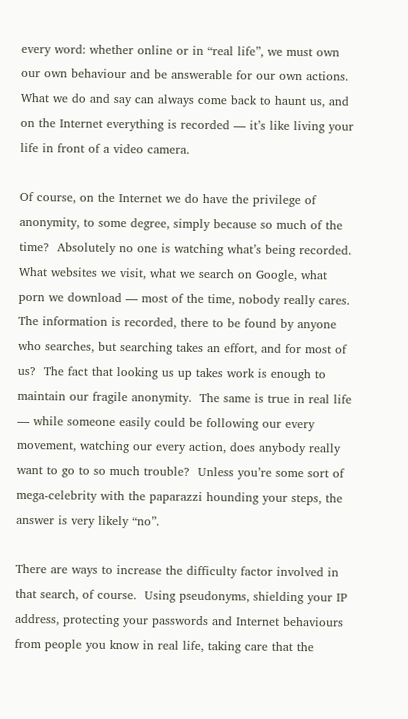every word: whether online or in “real life”, we must own our own behaviour and be answerable for our own actions.  What we do and say can always come back to haunt us, and on the Internet everything is recorded — it’s like living your life in front of a video camera.

Of course, on the Internet we do have the privilege of anonymity, to some degree, simply because so much of the time?  Absolutely no one is watching what’s being recorded.  What websites we visit, what we search on Google, what porn we download — most of the time, nobody really cares.  The information is recorded, there to be found by anyone who searches, but searching takes an effort, and for most of us?  The fact that looking us up takes work is enough to maintain our fragile anonymity.  The same is true in real life — while someone easily could be following our every movement, watching our every action, does anybody really want to go to so much trouble?  Unless you’re some sort of mega-celebrity with the paparazzi hounding your steps, the answer is very likely “no”.

There are ways to increase the difficulty factor involved in that search, of course.  Using pseudonyms, shielding your IP address, protecting your passwords and Internet behaviours from people you know in real life, taking care that the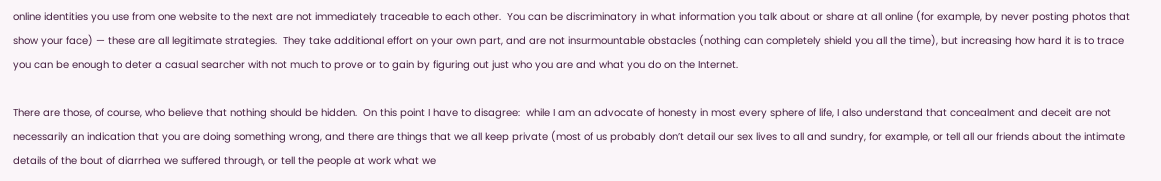online identities you use from one website to the next are not immediately traceable to each other.  You can be discriminatory in what information you talk about or share at all online (for example, by never posting photos that show your face) — these are all legitimate strategies.  They take additional effort on your own part, and are not insurmountable obstacles (nothing can completely shield you all the time), but increasing how hard it is to trace you can be enough to deter a casual searcher with not much to prove or to gain by figuring out just who you are and what you do on the Internet.

There are those, of course, who believe that nothing should be hidden.  On this point I have to disagree:  while I am an advocate of honesty in most every sphere of life, I also understand that concealment and deceit are not necessarily an indication that you are doing something wrong, and there are things that we all keep private (most of us probably don’t detail our sex lives to all and sundry, for example, or tell all our friends about the intimate details of the bout of diarrhea we suffered through, or tell the people at work what we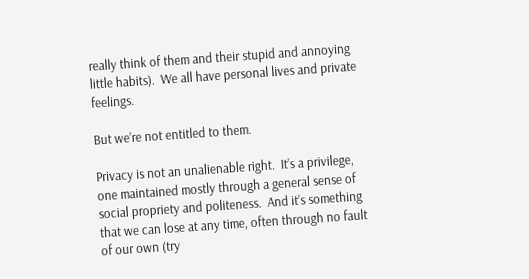really think of them and their stupid and annoying little habits).  We all have personal lives and private feelings.

But we’re not entitled to them.

Privacy is not an unalienable right.  It’s a privilege, one maintained mostly through a general sense of social propriety and politeness.  And it’s something that we can lose at any time, often through no fault of our own (try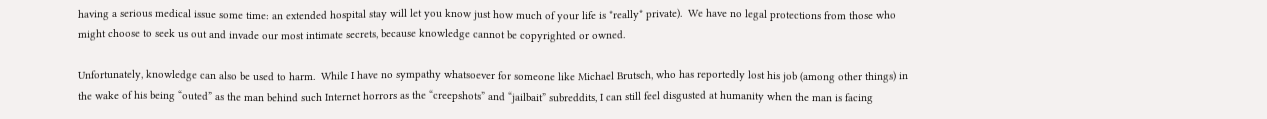having a serious medical issue some time: an extended hospital stay will let you know just how much of your life is *really* private).  We have no legal protections from those who might choose to seek us out and invade our most intimate secrets, because knowledge cannot be copyrighted or owned.

Unfortunately, knowledge can also be used to harm.  While I have no sympathy whatsoever for someone like Michael Brutsch, who has reportedly lost his job (among other things) in the wake of his being “outed” as the man behind such Internet horrors as the “creepshots” and “jailbait” subreddits, I can still feel disgusted at humanity when the man is facing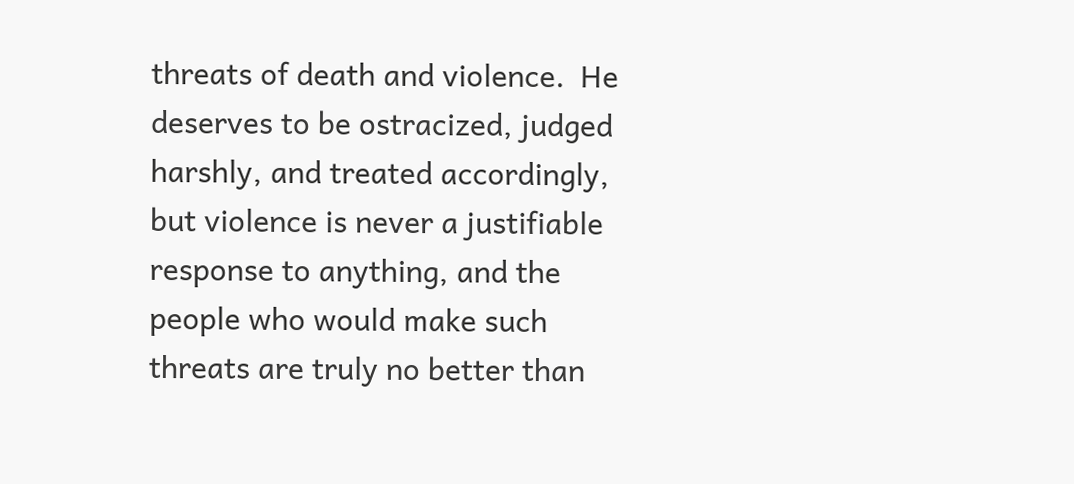threats of death and violence.  He deserves to be ostracized, judged harshly, and treated accordingly, but violence is never a justifiable response to anything, and the people who would make such threats are truly no better than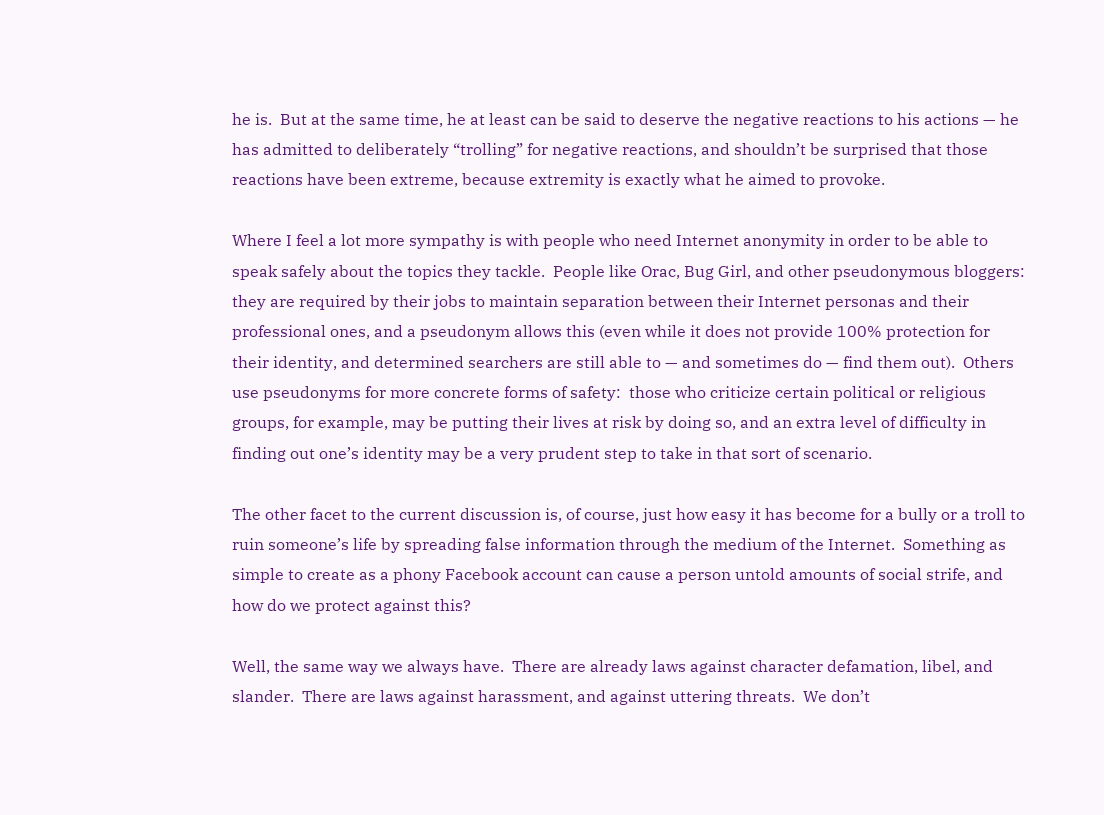he is.  But at the same time, he at least can be said to deserve the negative reactions to his actions — he has admitted to deliberately “trolling” for negative reactions, and shouldn’t be surprised that those reactions have been extreme, because extremity is exactly what he aimed to provoke.

Where I feel a lot more sympathy is with people who need Internet anonymity in order to be able to speak safely about the topics they tackle.  People like Orac, Bug Girl, and other pseudonymous bloggers:  they are required by their jobs to maintain separation between their Internet personas and their professional ones, and a pseudonym allows this (even while it does not provide 100% protection for their identity, and determined searchers are still able to — and sometimes do — find them out).  Others use pseudonyms for more concrete forms of safety:  those who criticize certain political or religious groups, for example, may be putting their lives at risk by doing so, and an extra level of difficulty in finding out one’s identity may be a very prudent step to take in that sort of scenario.

The other facet to the current discussion is, of course, just how easy it has become for a bully or a troll to ruin someone’s life by spreading false information through the medium of the Internet.  Something as simple to create as a phony Facebook account can cause a person untold amounts of social strife, and how do we protect against this?

Well, the same way we always have.  There are already laws against character defamation, libel, and slander.  There are laws against harassment, and against uttering threats.  We don’t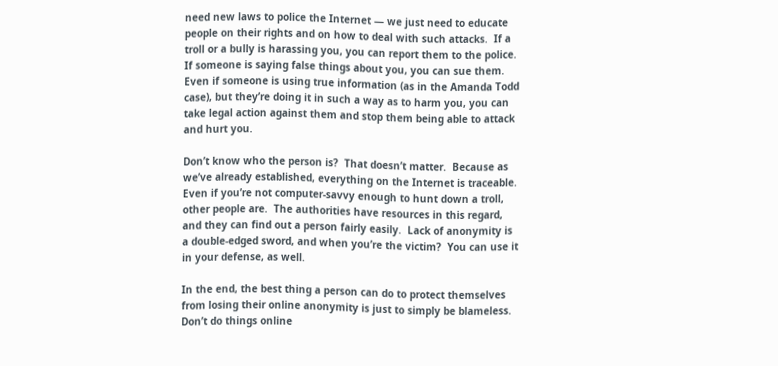need new laws to police the Internet — we just need to educate people on their rights and on how to deal with such attacks.  If a troll or a bully is harassing you, you can report them to the police.  If someone is saying false things about you, you can sue them.  Even if someone is using true information (as in the Amanda Todd case), but they’re doing it in such a way as to harm you, you can take legal action against them and stop them being able to attack and hurt you.

Don’t know who the person is?  That doesn’t matter.  Because as we’ve already established, everything on the Internet is traceable.  Even if you’re not computer-savvy enough to hunt down a troll, other people are.  The authorities have resources in this regard, and they can find out a person fairly easily.  Lack of anonymity is a double-edged sword, and when you’re the victim?  You can use it in your defense, as well.

In the end, the best thing a person can do to protect themselves from losing their online anonymity is just to simply be blameless.  Don’t do things online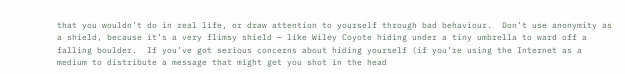that you wouldn’t do in real life, or draw attention to yourself through bad behaviour.  Don’t use anonymity as a shield, because it’s a very flimsy shield — like Wiley Coyote hiding under a tiny umbrella to ward off a falling boulder.  If you’ve got serious concerns about hiding yourself (if you’re using the Internet as a medium to distribute a message that might get you shot in the head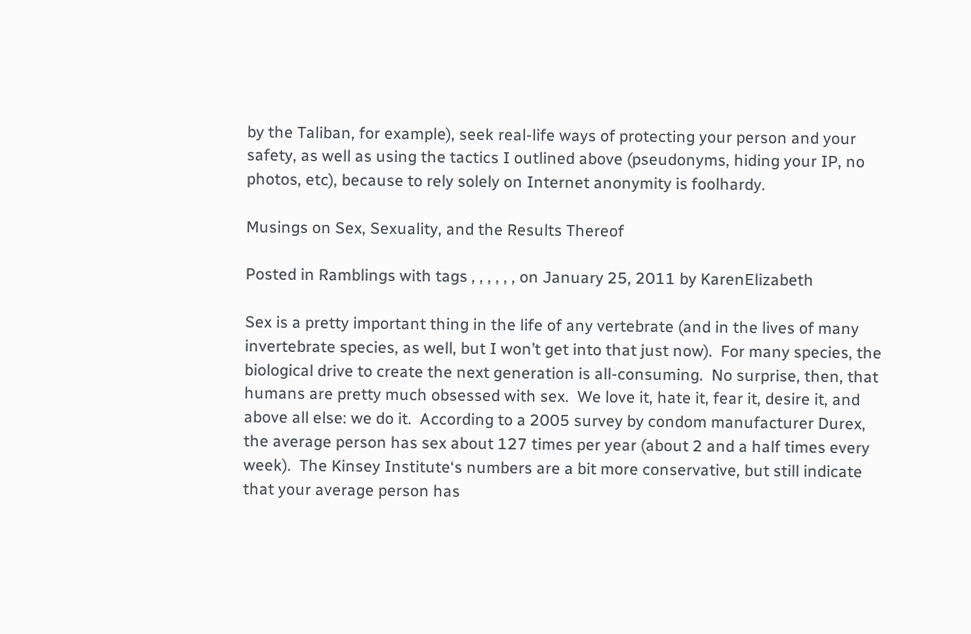by the Taliban, for example), seek real-life ways of protecting your person and your safety, as well as using the tactics I outlined above (pseudonyms, hiding your IP, no photos, etc), because to rely solely on Internet anonymity is foolhardy.

Musings on Sex, Sexuality, and the Results Thereof

Posted in Ramblings with tags , , , , , , on January 25, 2011 by KarenElizabeth

Sex is a pretty important thing in the life of any vertebrate (and in the lives of many invertebrate species, as well, but I won’t get into that just now).  For many species, the biological drive to create the next generation is all-consuming.  No surprise, then, that humans are pretty much obsessed with sex.  We love it, hate it, fear it, desire it, and above all else: we do it.  According to a 2005 survey by condom manufacturer Durex, the average person has sex about 127 times per year (about 2 and a half times every week).  The Kinsey Institute‘s numbers are a bit more conservative, but still indicate that your average person has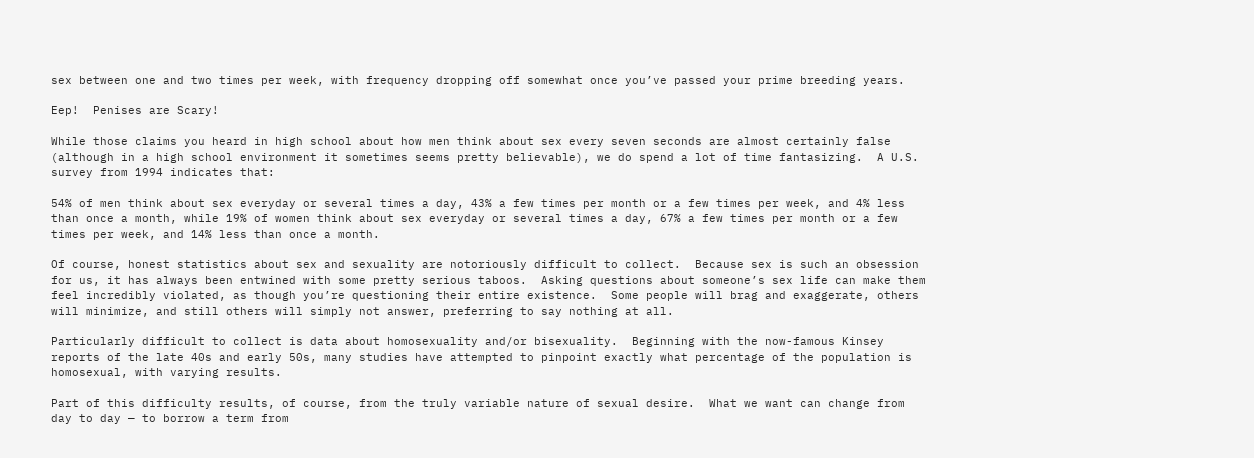sex between one and two times per week, with frequency dropping off somewhat once you’ve passed your prime breeding years.

Eep!  Penises are Scary!

While those claims you heard in high school about how men think about sex every seven seconds are almost certainly false (although in a high school environment it sometimes seems pretty believable), we do spend a lot of time fantasizing.  A U.S. survey from 1994 indicates that:

54% of men think about sex everyday or several times a day, 43% a few times per month or a few times per week, and 4% less than once a month, while 19% of women think about sex everyday or several times a day, 67% a few times per month or a few times per week, and 14% less than once a month.

Of course, honest statistics about sex and sexuality are notoriously difficult to collect.  Because sex is such an obsession for us, it has always been entwined with some pretty serious taboos.  Asking questions about someone’s sex life can make them feel incredibly violated, as though you’re questioning their entire existence.  Some people will brag and exaggerate, others will minimize, and still others will simply not answer, preferring to say nothing at all.

Particularly difficult to collect is data about homosexuality and/or bisexuality.  Beginning with the now-famous Kinsey reports of the late 40s and early 50s, many studies have attempted to pinpoint exactly what percentage of the population is homosexual, with varying results.

Part of this difficulty results, of course, from the truly variable nature of sexual desire.  What we want can change from day to day — to borrow a term from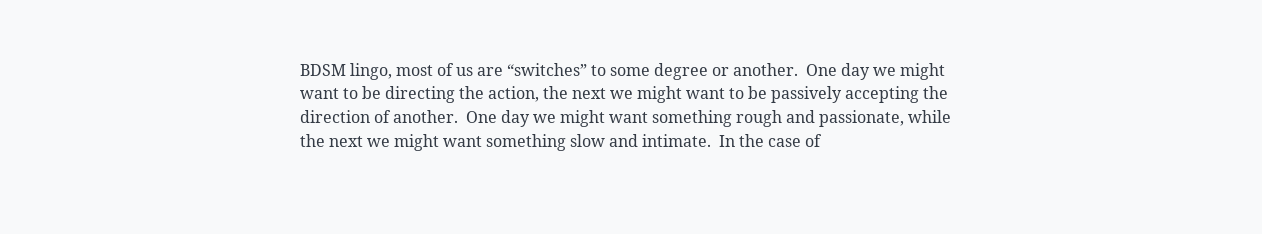BDSM lingo, most of us are “switches” to some degree or another.  One day we might want to be directing the action, the next we might want to be passively accepting the direction of another.  One day we might want something rough and passionate, while the next we might want something slow and intimate.  In the case of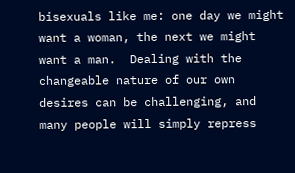bisexuals like me: one day we might want a woman, the next we might want a man.  Dealing with the changeable nature of our own desires can be challenging, and many people will simply repress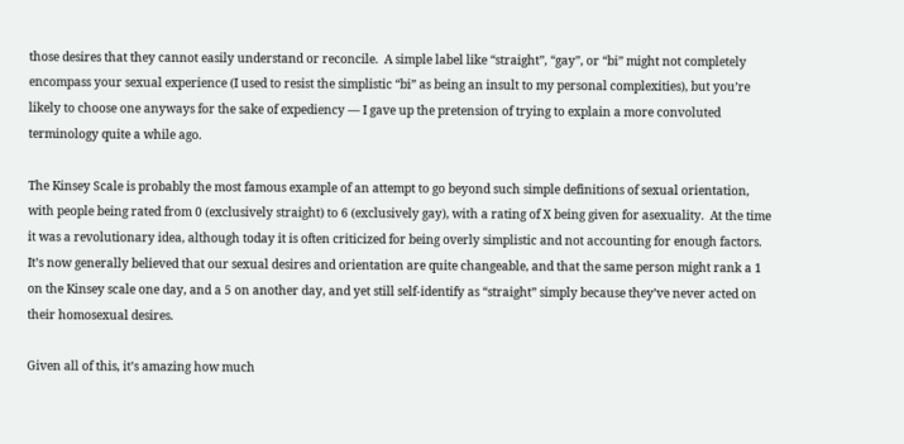those desires that they cannot easily understand or reconcile.  A simple label like “straight”, “gay”, or “bi” might not completely encompass your sexual experience (I used to resist the simplistic “bi” as being an insult to my personal complexities), but you’re likely to choose one anyways for the sake of expediency — I gave up the pretension of trying to explain a more convoluted terminology quite a while ago.

The Kinsey Scale is probably the most famous example of an attempt to go beyond such simple definitions of sexual orientation, with people being rated from 0 (exclusively straight) to 6 (exclusively gay), with a rating of X being given for asexuality.  At the time it was a revolutionary idea, although today it is often criticized for being overly simplistic and not accounting for enough factors.  It’s now generally believed that our sexual desires and orientation are quite changeable, and that the same person might rank a 1 on the Kinsey scale one day, and a 5 on another day, and yet still self-identify as “straight” simply because they’ve never acted on their homosexual desires.

Given all of this, it’s amazing how much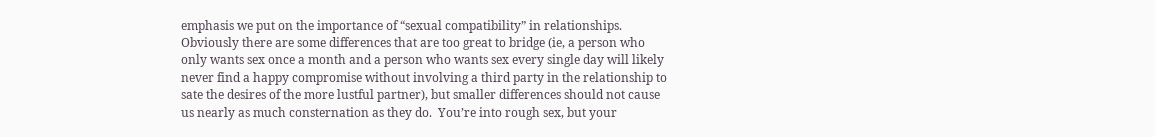emphasis we put on the importance of “sexual compatibility” in relationships.  Obviously there are some differences that are too great to bridge (ie, a person who only wants sex once a month and a person who wants sex every single day will likely never find a happy compromise without involving a third party in the relationship to sate the desires of the more lustful partner), but smaller differences should not cause us nearly as much consternation as they do.  You’re into rough sex, but your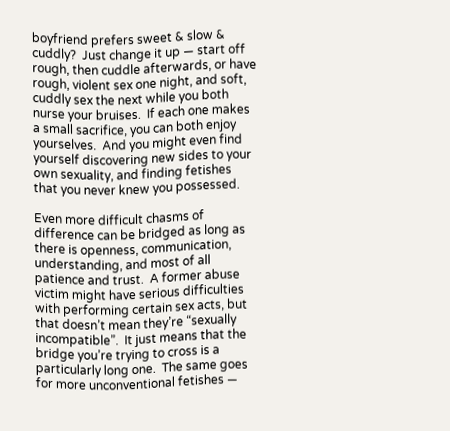boyfriend prefers sweet & slow & cuddly?  Just change it up — start off rough, then cuddle afterwards, or have rough, violent sex one night, and soft, cuddly sex the next while you both nurse your bruises.  If each one makes a small sacrifice, you can both enjoy yourselves.  And you might even find yourself discovering new sides to your own sexuality, and finding fetishes that you never knew you possessed.

Even more difficult chasms of difference can be bridged as long as there is openness, communication, understanding, and most of all patience and trust.  A former abuse victim might have serious difficulties with performing certain sex acts, but that doesn’t mean they’re “sexually incompatible”.  It just means that the bridge you’re trying to cross is a particularly long one.  The same goes for more unconventional fetishes —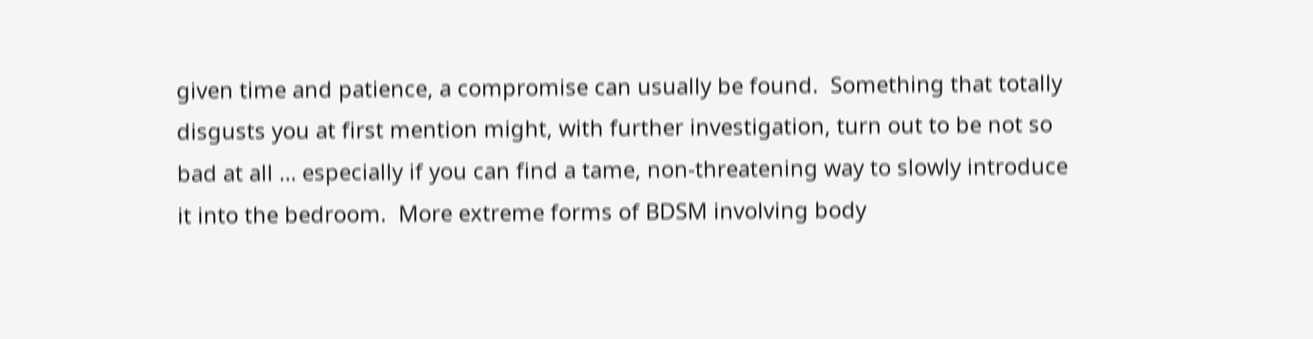given time and patience, a compromise can usually be found.  Something that totally disgusts you at first mention might, with further investigation, turn out to be not so bad at all … especially if you can find a tame, non-threatening way to slowly introduce it into the bedroom.  More extreme forms of BDSM involving body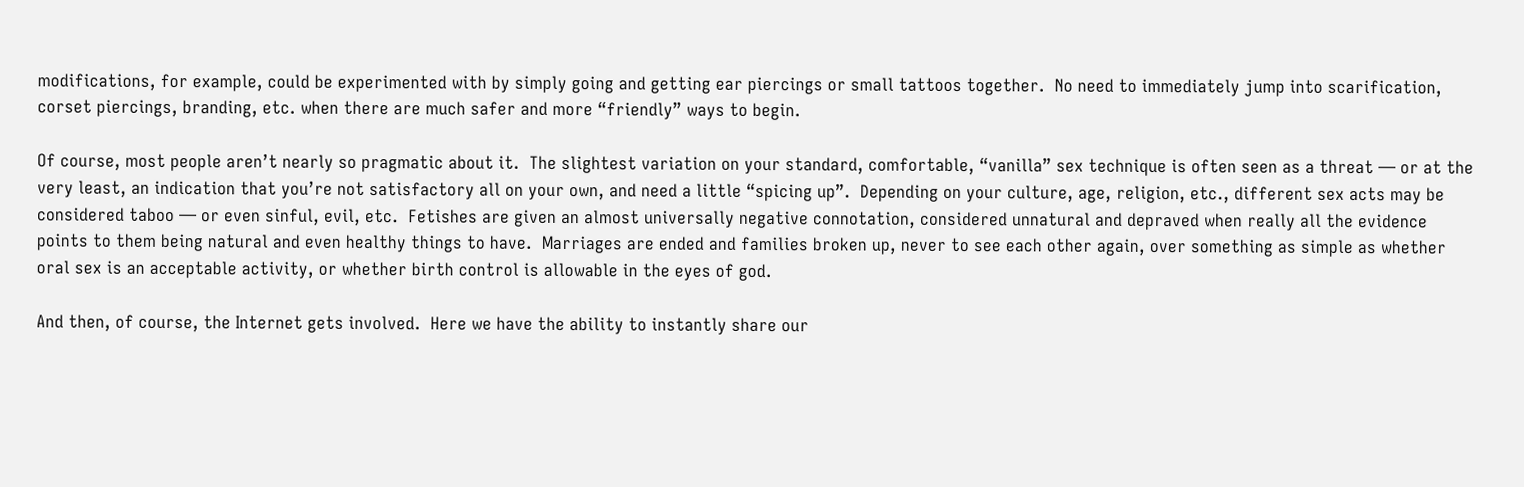modifications, for example, could be experimented with by simply going and getting ear piercings or small tattoos together.  No need to immediately jump into scarification, corset piercings, branding, etc. when there are much safer and more “friendly” ways to begin.

Of course, most people aren’t nearly so pragmatic about it.  The slightest variation on your standard, comfortable, “vanilla” sex technique is often seen as a threat — or at the very least, an indication that you’re not satisfactory all on your own, and need a little “spicing up”.  Depending on your culture, age, religion, etc., different sex acts may be considered taboo — or even sinful, evil, etc.  Fetishes are given an almost universally negative connotation, considered unnatural and depraved when really all the evidence points to them being natural and even healthy things to have.  Marriages are ended and families broken up, never to see each other again, over something as simple as whether oral sex is an acceptable activity, or whether birth control is allowable in the eyes of god.

And then, of course, the Internet gets involved.  Here we have the ability to instantly share our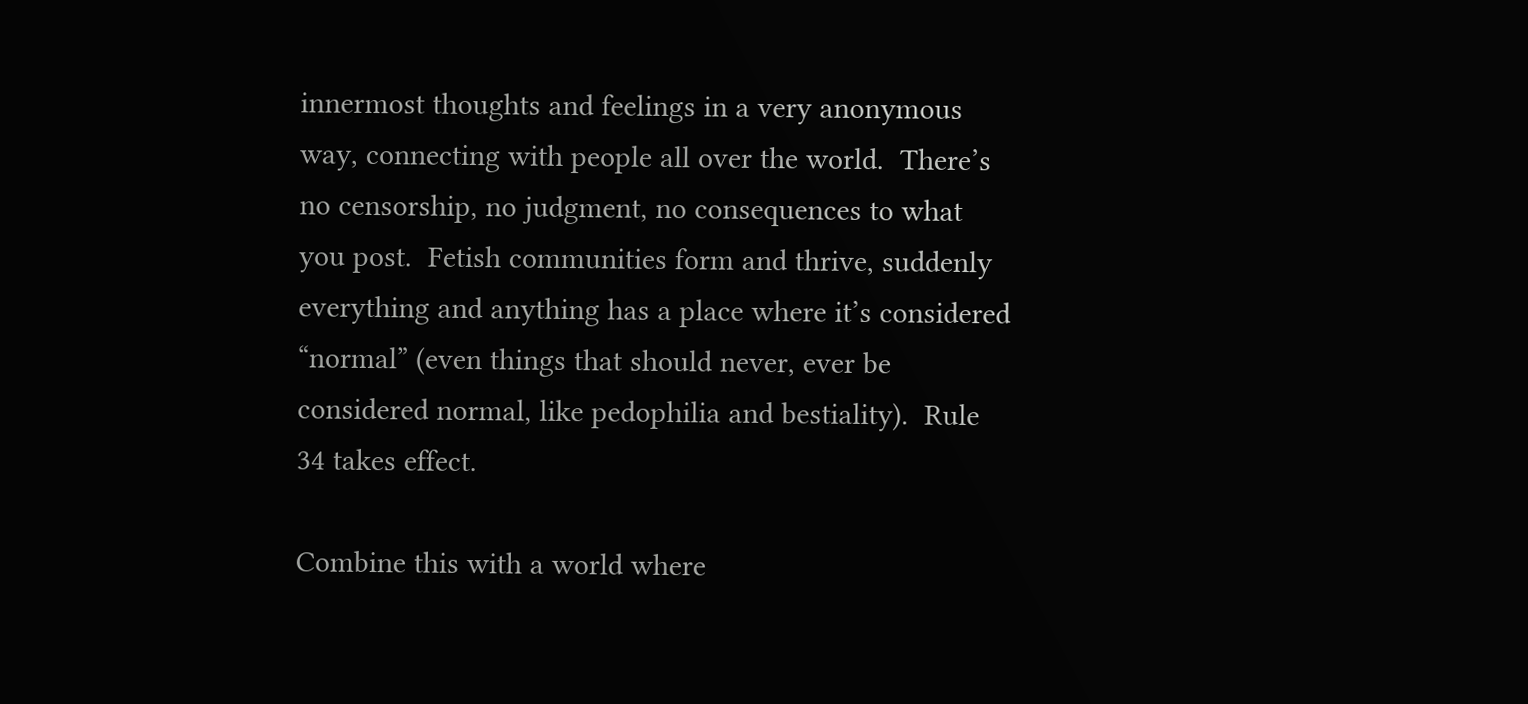innermost thoughts and feelings in a very anonymous way, connecting with people all over the world.  There’s no censorship, no judgment, no consequences to what you post.  Fetish communities form and thrive, suddenly everything and anything has a place where it’s considered “normal” (even things that should never, ever be considered normal, like pedophilia and bestiality).  Rule 34 takes effect.

Combine this with a world where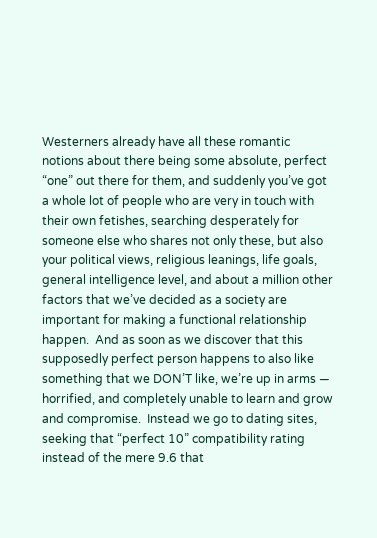Westerners already have all these romantic notions about there being some absolute, perfect “one” out there for them, and suddenly you’ve got a whole lot of people who are very in touch with their own fetishes, searching desperately for someone else who shares not only these, but also your political views, religious leanings, life goals, general intelligence level, and about a million other factors that we’ve decided as a society are important for making a functional relationship happen.  And as soon as we discover that this supposedly perfect person happens to also like something that we DON’T like, we’re up in arms — horrified, and completely unable to learn and grow and compromise.  Instead we go to dating sites, seeking that “perfect 10” compatibility rating instead of the mere 9.6 that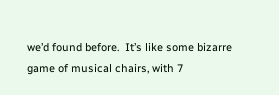we’d found before.  It’s like some bizarre game of musical chairs, with 7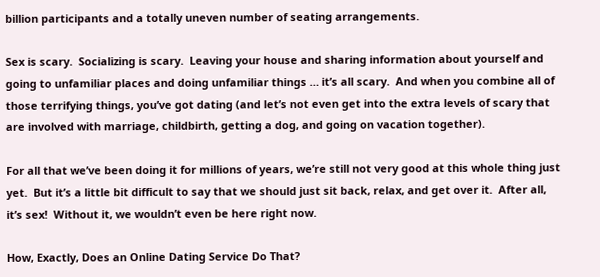billion participants and a totally uneven number of seating arrangements.

Sex is scary.  Socializing is scary.  Leaving your house and sharing information about yourself and going to unfamiliar places and doing unfamiliar things … it’s all scary.  And when you combine all of those terrifying things, you’ve got dating (and let’s not even get into the extra levels of scary that are involved with marriage, childbirth, getting a dog, and going on vacation together).

For all that we’ve been doing it for millions of years, we’re still not very good at this whole thing just yet.  But it’s a little bit difficult to say that we should just sit back, relax, and get over it.  After all, it’s sex!  Without it, we wouldn’t even be here right now.

How, Exactly, Does an Online Dating Service Do That?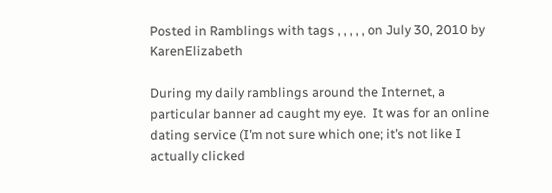Posted in Ramblings with tags , , , , , on July 30, 2010 by KarenElizabeth

During my daily ramblings around the Internet, a particular banner ad caught my eye.  It was for an online dating service (I’m not sure which one; it’s not like I actually clicked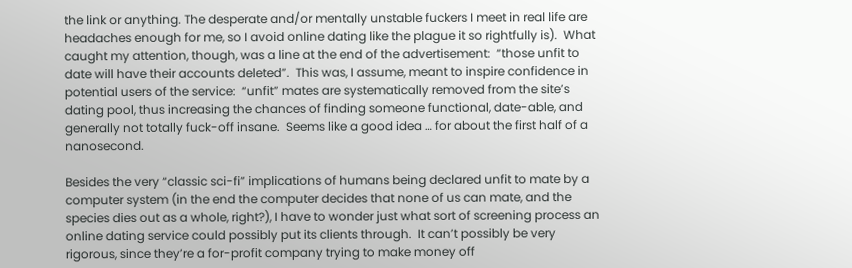the link or anything. The desperate and/or mentally unstable fuckers I meet in real life are headaches enough for me, so I avoid online dating like the plague it so rightfully is).  What caught my attention, though, was a line at the end of the advertisement:  “those unfit to date will have their accounts deleted”.  This was, I assume, meant to inspire confidence in potential users of the service:  “unfit” mates are systematically removed from the site’s dating pool, thus increasing the chances of finding someone functional, date-able, and generally not totally fuck-off insane.  Seems like a good idea … for about the first half of a nanosecond.

Besides the very “classic sci-fi” implications of humans being declared unfit to mate by a computer system (in the end the computer decides that none of us can mate, and the species dies out as a whole, right?), I have to wonder just what sort of screening process an online dating service could possibly put its clients through.  It can’t possibly be very rigorous, since they’re a for-profit company trying to make money off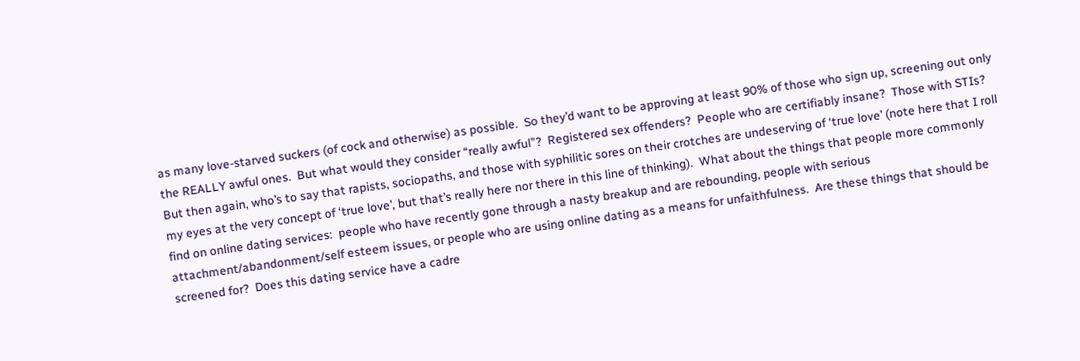as many love-starved suckers (of cock and otherwise) as possible.  So they’d want to be approving at least 90% of those who sign up, screening out only the REALLY awful ones.  But what would they consider “really awful”?  Registered sex offenders?  People who are certifiably insane?  Those with STIs?  But then again, who’s to say that rapists, sociopaths, and those with syphilitic sores on their crotches are undeserving of ‘true love’ (note here that I roll my eyes at the very concept of ‘true love’, but that’s really here nor there in this line of thinking).  What about the things that people more commonly find on online dating services:  people who have recently gone through a nasty breakup and are rebounding, people with serious attachment/abandonment/self esteem issues, or people who are using online dating as a means for unfaithfulness.  Are these things that should be screened for?  Does this dating service have a cadre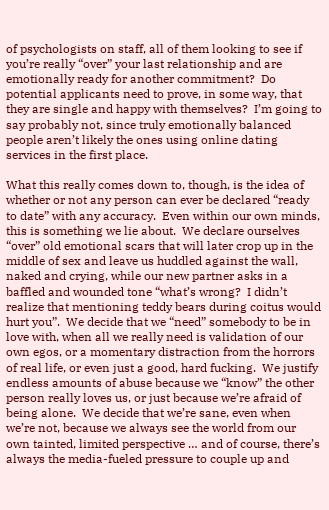of psychologists on staff, all of them looking to see if you’re really “over” your last relationship and are emotionally ready for another commitment?  Do potential applicants need to prove, in some way, that they are single and happy with themselves?  I’m going to say probably not, since truly emotionally balanced people aren’t likely the ones using online dating services in the first place.

What this really comes down to, though, is the idea of whether or not any person can ever be declared “ready to date” with any accuracy.  Even within our own minds, this is something we lie about.  We declare ourselves “over” old emotional scars that will later crop up in the middle of sex and leave us huddled against the wall, naked and crying, while our new partner asks in a baffled and wounded tone “what’s wrong?  I didn’t realize that mentioning teddy bears during coitus would hurt you”.  We decide that we “need” somebody to be in love with, when all we really need is validation of our own egos, or a momentary distraction from the horrors of real life, or even just a good, hard fucking.  We justify endless amounts of abuse because we “know” the other person really loves us, or just because we’re afraid of being alone.  We decide that we’re sane, even when we’re not, because we always see the world from our own tainted, limited perspective … and of course, there’s always the media-fueled pressure to couple up and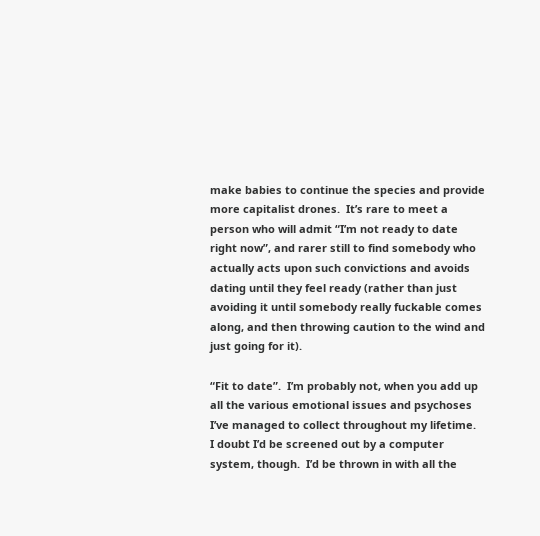make babies to continue the species and provide more capitalist drones.  It’s rare to meet a person who will admit “I’m not ready to date right now”, and rarer still to find somebody who actually acts upon such convictions and avoids dating until they feel ready (rather than just avoiding it until somebody really fuckable comes along, and then throwing caution to the wind and just going for it).

“Fit to date”.  I’m probably not, when you add up all the various emotional issues and psychoses I’ve managed to collect throughout my lifetime.  I doubt I’d be screened out by a computer system, though.  I’d be thrown in with all the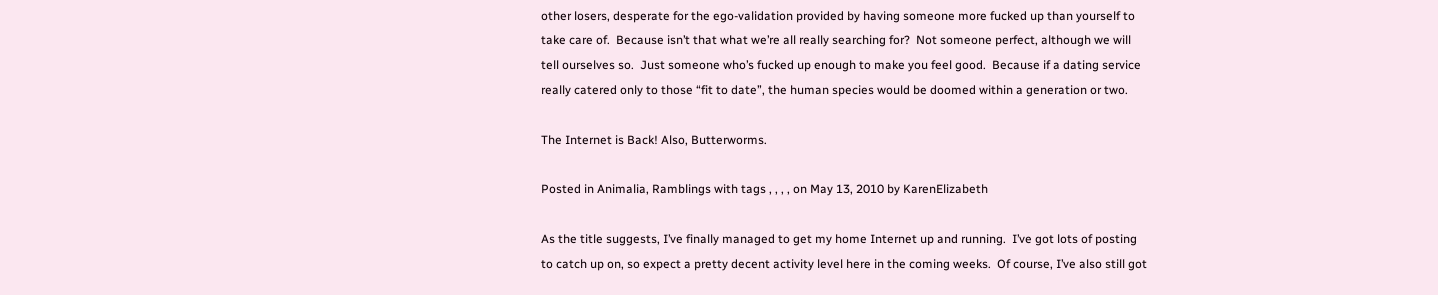other losers, desperate for the ego-validation provided by having someone more fucked up than yourself to take care of.  Because isn’t that what we’re all really searching for?  Not someone perfect, although we will tell ourselves so.  Just someone who’s fucked up enough to make you feel good.  Because if a dating service really catered only to those “fit to date”, the human species would be doomed within a generation or two.

The Internet is Back! Also, Butterworms.

Posted in Animalia, Ramblings with tags , , , , on May 13, 2010 by KarenElizabeth

As the title suggests, I’ve finally managed to get my home Internet up and running.  I’ve got lots of posting to catch up on, so expect a pretty decent activity level here in the coming weeks.  Of course, I’ve also still got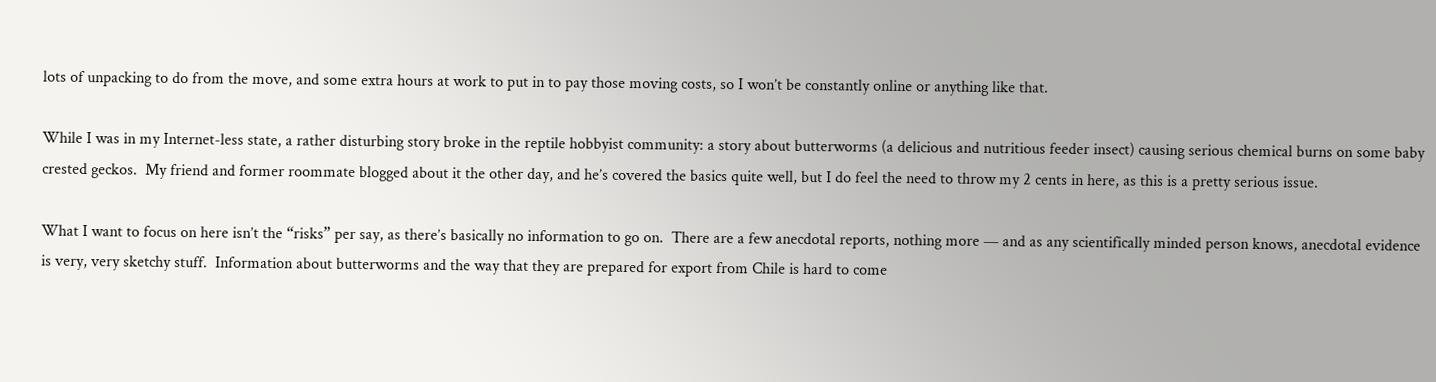lots of unpacking to do from the move, and some extra hours at work to put in to pay those moving costs, so I won’t be constantly online or anything like that.

While I was in my Internet-less state, a rather disturbing story broke in the reptile hobbyist community: a story about butterworms (a delicious and nutritious feeder insect) causing serious chemical burns on some baby crested geckos.  My friend and former roommate blogged about it the other day, and he’s covered the basics quite well, but I do feel the need to throw my 2 cents in here, as this is a pretty serious issue.

What I want to focus on here isn’t the “risks” per say, as there’s basically no information to go on.  There are a few anecdotal reports, nothing more — and as any scientifically minded person knows, anecdotal evidence is very, very sketchy stuff.  Information about butterworms and the way that they are prepared for export from Chile is hard to come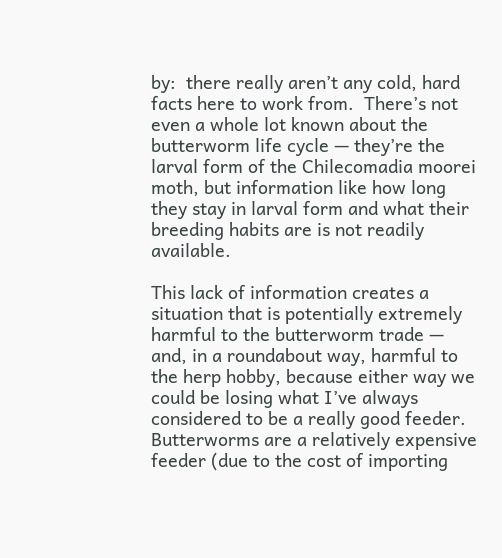by:  there really aren’t any cold, hard facts here to work from.  There’s not even a whole lot known about the butterworm life cycle — they’re the larval form of the Chilecomadia moorei moth, but information like how long they stay in larval form and what their breeding habits are is not readily available.

This lack of information creates a situation that is potentially extremely harmful to the butterworm trade — and, in a roundabout way, harmful to the herp hobby, because either way we could be losing what I’ve always considered to be a really good feeder.  Butterworms are a relatively expensive feeder (due to the cost of importing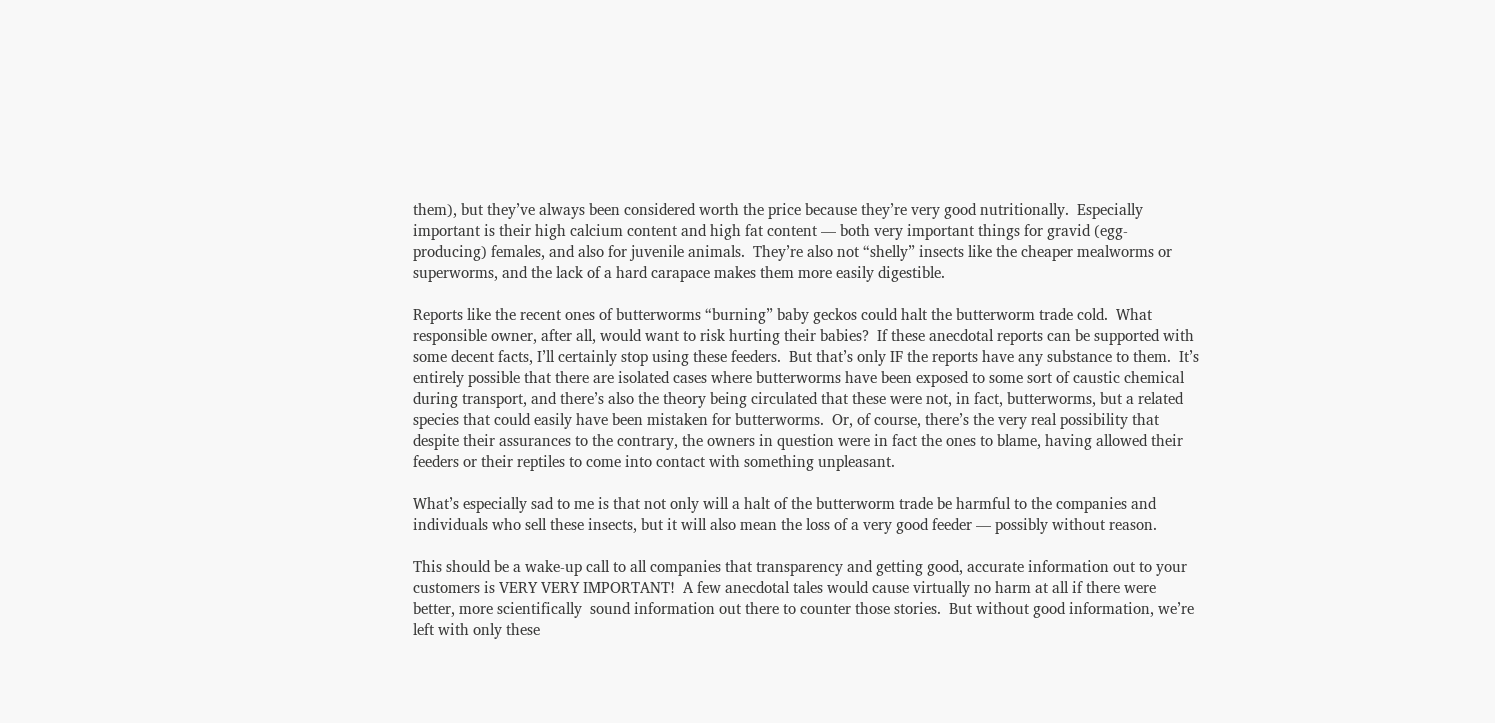them), but they’ve always been considered worth the price because they’re very good nutritionally.  Especially important is their high calcium content and high fat content — both very important things for gravid (egg-producing) females, and also for juvenile animals.  They’re also not “shelly” insects like the cheaper mealworms or superworms, and the lack of a hard carapace makes them more easily digestible.

Reports like the recent ones of butterworms “burning” baby geckos could halt the butterworm trade cold.  What responsible owner, after all, would want to risk hurting their babies?  If these anecdotal reports can be supported with some decent facts, I’ll certainly stop using these feeders.  But that’s only IF the reports have any substance to them.  It’s entirely possible that there are isolated cases where butterworms have been exposed to some sort of caustic chemical during transport, and there’s also the theory being circulated that these were not, in fact, butterworms, but a related species that could easily have been mistaken for butterworms.  Or, of course, there’s the very real possibility that despite their assurances to the contrary, the owners in question were in fact the ones to blame, having allowed their feeders or their reptiles to come into contact with something unpleasant.

What’s especially sad to me is that not only will a halt of the butterworm trade be harmful to the companies and individuals who sell these insects, but it will also mean the loss of a very good feeder — possibly without reason.

This should be a wake-up call to all companies that transparency and getting good, accurate information out to your customers is VERY VERY IMPORTANT!  A few anecdotal tales would cause virtually no harm at all if there were better, more scientifically  sound information out there to counter those stories.  But without good information, we’re left with only these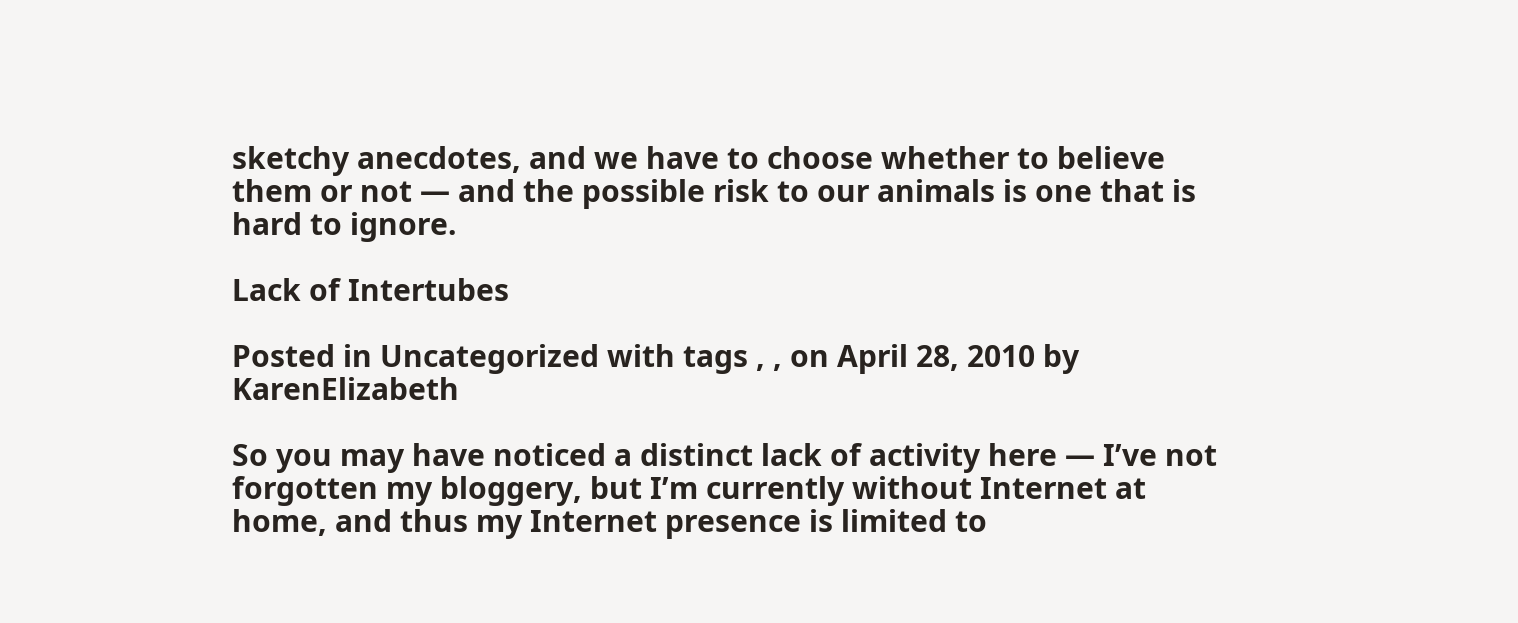sketchy anecdotes, and we have to choose whether to believe them or not — and the possible risk to our animals is one that is hard to ignore.

Lack of Intertubes

Posted in Uncategorized with tags , , on April 28, 2010 by KarenElizabeth

So you may have noticed a distinct lack of activity here — I’ve not forgotten my bloggery, but I’m currently without Internet at home, and thus my Internet presence is limited to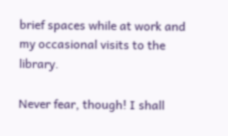brief spaces while at work and my occasional visits to the library.

Never fear, though! I shall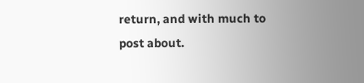return, and with much to post about.